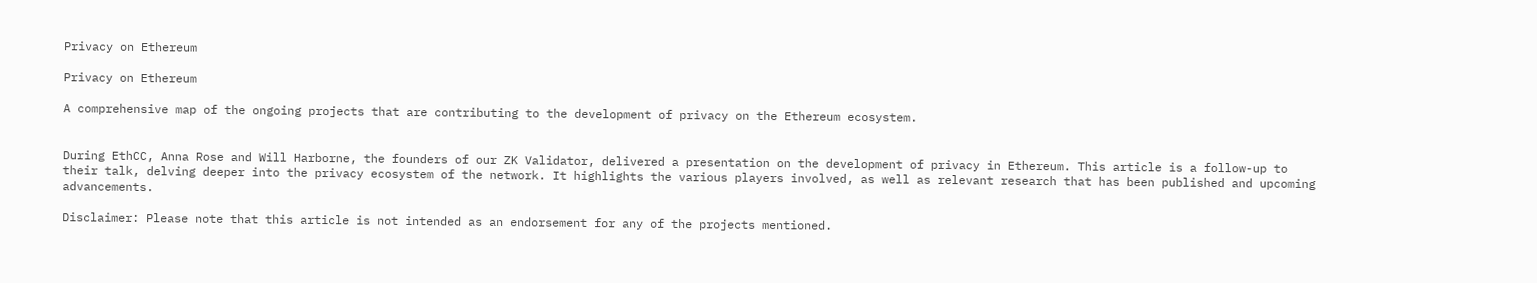Privacy on Ethereum

Privacy on Ethereum

A comprehensive map of the ongoing projects that are contributing to the development of privacy on the Ethereum ecosystem.


During EthCC, Anna Rose and Will Harborne, the founders of our ZK Validator, delivered a presentation on the development of privacy in Ethereum. This article is a follow-up to their talk, delving deeper into the privacy ecosystem of the network. It highlights the various players involved, as well as relevant research that has been published and upcoming advancements.

Disclaimer: Please note that this article is not intended as an endorsement for any of the projects mentioned.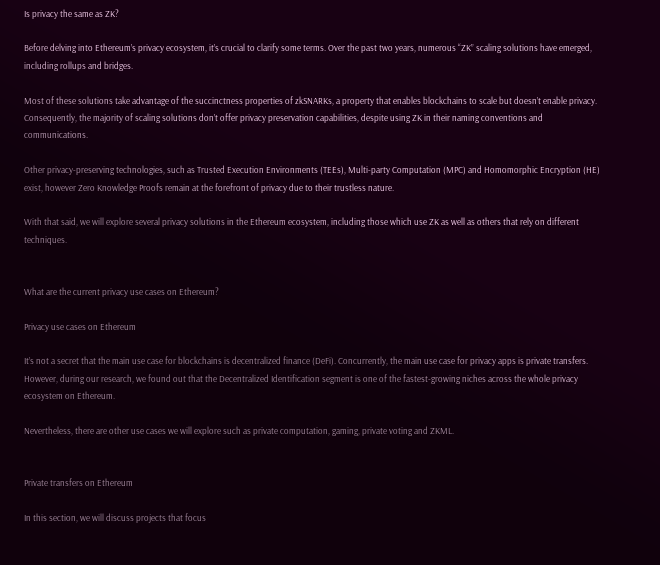Is privacy the same as ZK?

Before delving into Ethereum’s privacy ecosystem, it’s crucial to clarify some terms. Over the past two years, numerous “ZK” scaling solutions have emerged, including rollups and bridges.

Most of these solutions take advantage of the succinctness properties of zkSNARKs, a property that enables blockchains to scale but doesn’t enable privacy. Consequently, the majority of scaling solutions don’t offer privacy preservation capabilities, despite using ZK in their naming conventions and communications.

Other privacy-preserving technologies, such as Trusted Execution Environments (TEEs), Multi-party Computation (MPC) and Homomorphic Encryption (HE) exist, however Zero Knowledge Proofs remain at the forefront of privacy due to their trustless nature.

With that said, we will explore several privacy solutions in the Ethereum ecosystem, including those which use ZK as well as others that rely on different techniques.


What are the current privacy use cases on Ethereum?

Privacy use cases on Ethereum

It’s not a secret that the main use case for blockchains is decentralized finance (DeFi). Concurrently, the main use case for privacy apps is private transfers. However, during our research, we found out that the Decentralized Identification segment is one of the fastest-growing niches across the whole privacy ecosystem on Ethereum.

Nevertheless, there are other use cases we will explore such as private computation, gaming, private voting and ZKML.


Private transfers on Ethereum

In this section, we will discuss projects that focus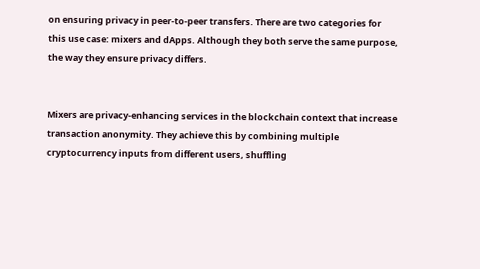on ensuring privacy in peer-to-peer transfers. There are two categories for this use case: mixers and dApps. Although they both serve the same purpose, the way they ensure privacy differs.


Mixers are privacy-enhancing services in the blockchain context that increase transaction anonymity. They achieve this by combining multiple cryptocurrency inputs from different users, shuffling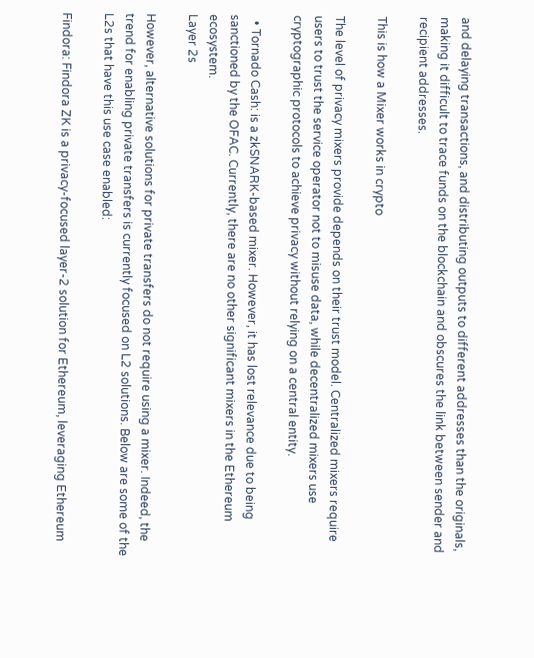and delaying transactions, and distributing outputs to different addresses than the originals, making it difficult to trace funds on the blockchain and obscures the link between sender and recipient addresses.

This is how a Mixer works in crypto

The level of privacy mixers provide depends on their trust model. Centralized mixers require users to trust the service operator not to misuse data, while decentralized mixers use cryptographic protocols to achieve privacy without relying on a central entity.

  • Tornado Cash: is a zkSNARK-based mixer. However, it has lost relevance due to being sanctioned by the OFAC. Currently, there are no other significant mixers in the Ethereum ecosystem.
Layer 2s

However, alternative solutions for private transfers do not require using a mixer. Indeed, the trend for enabling private transfers is currently focused on L2 solutions. Below are some of the L2s that have this use case enabled:

Findora: Findora ZK is a privacy-focused layer-2 solution for Ethereum, leveraging Ethereum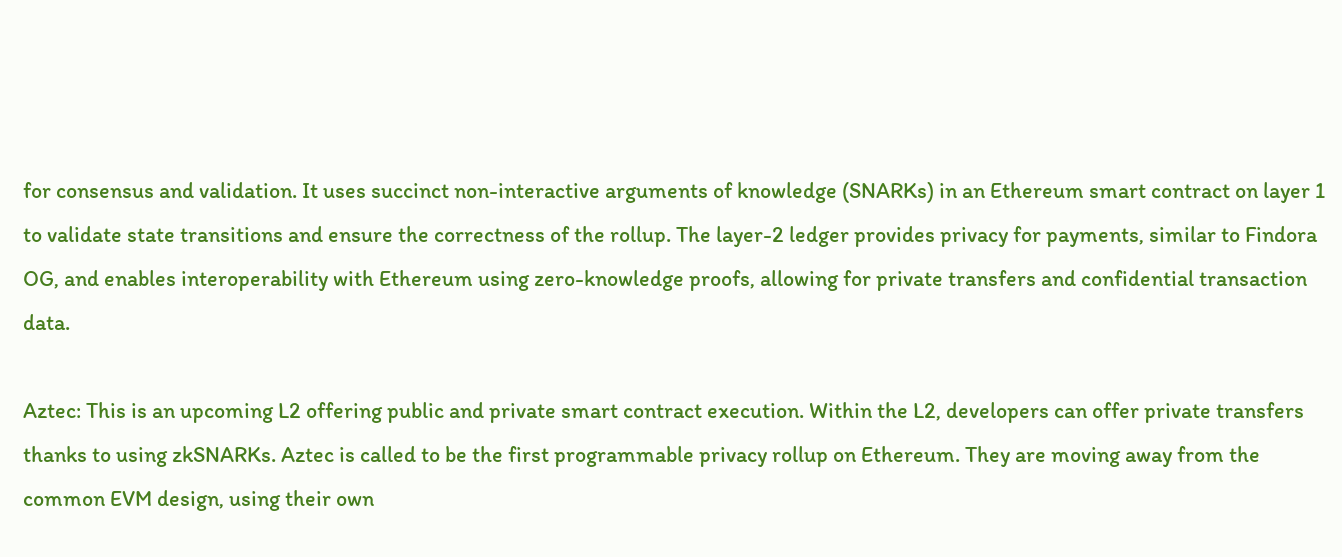for consensus and validation. It uses succinct non-interactive arguments of knowledge (SNARKs) in an Ethereum smart contract on layer 1 to validate state transitions and ensure the correctness of the rollup. The layer-2 ledger provides privacy for payments, similar to Findora OG, and enables interoperability with Ethereum using zero-knowledge proofs, allowing for private transfers and confidential transaction data.

Aztec: This is an upcoming L2 offering public and private smart contract execution. Within the L2, developers can offer private transfers thanks to using zkSNARKs. Aztec is called to be the first programmable privacy rollup on Ethereum. They are moving away from the common EVM design, using their own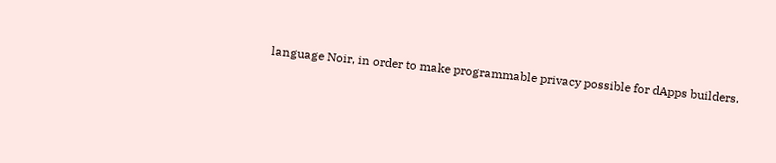language Noir, in order to make programmable privacy possible for dApps builders.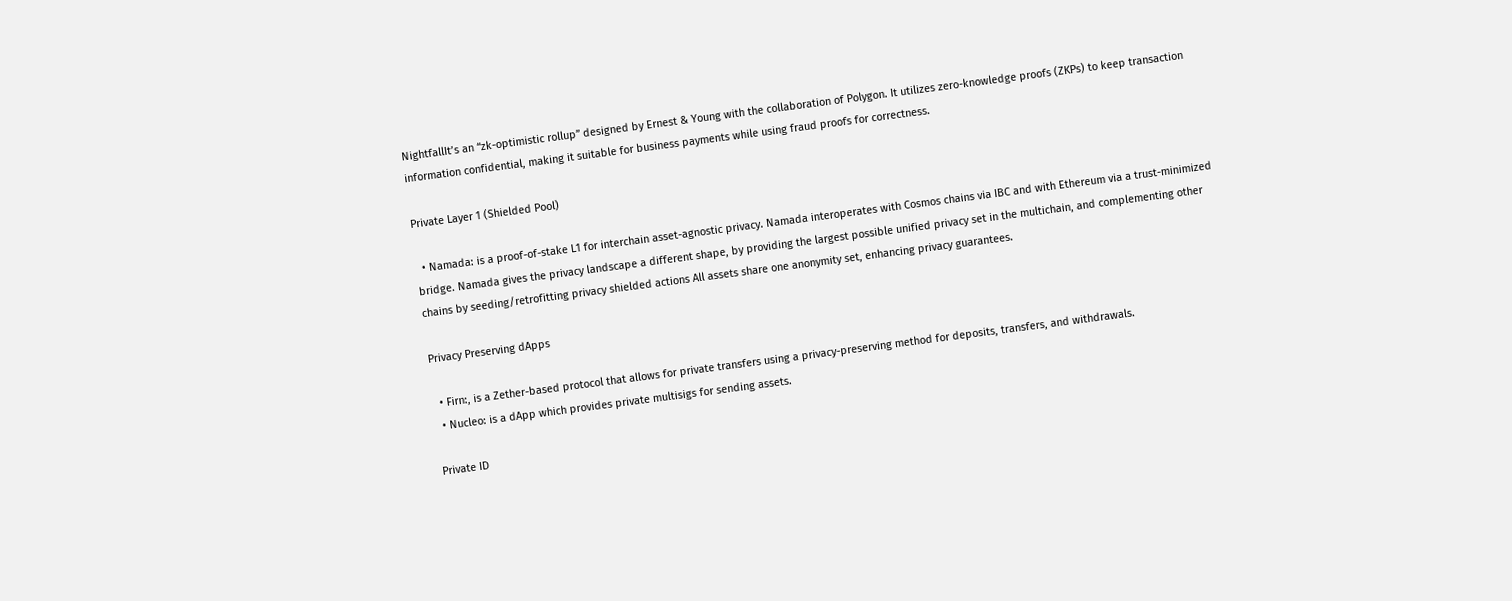NightfallIt’s an “zk-optimistic rollup” designed by Ernest & Young with the collaboration of Polygon. It utilizes zero-knowledge proofs (ZKPs) to keep transaction information confidential, making it suitable for business payments while using fraud proofs for correctness.

Private Layer 1 (Shielded Pool)

  • Namada: is a proof-of-stake L1 for interchain asset-agnostic privacy. Namada interoperates with Cosmos chains via IBC and with Ethereum via a trust-minimized bridge. Namada gives the privacy landscape a different shape, by providing the largest possible unified privacy set in the multichain, and complementing other chains by seeding/retrofitting privacy shielded actions All assets share one anonymity set, enhancing privacy guarantees.

Privacy Preserving dApps

  • Firn:, is a Zether-based protocol that allows for private transfers using a privacy-preserving method for deposits, transfers, and withdrawals.
  • Nucleo: is a dApp which provides private multisigs for sending assets.

Private ID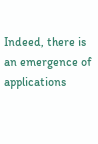Indeed, there is an emergence of applications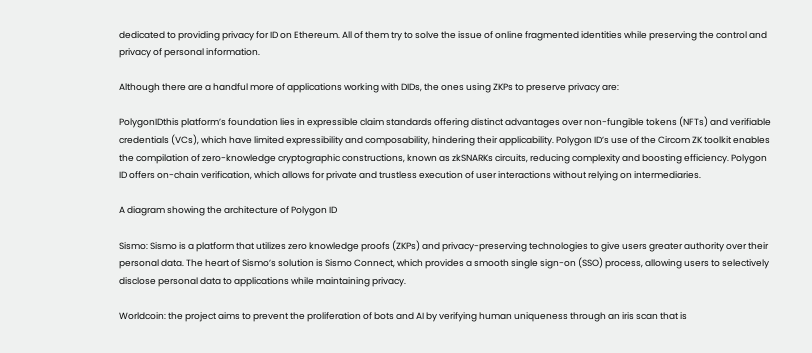dedicated to providing privacy for ID on Ethereum. All of them try to solve the issue of online fragmented identities while preserving the control and privacy of personal information.

Although there are a handful more of applications working with DIDs, the ones using ZKPs to preserve privacy are:

PolygonIDthis platform’s foundation lies in expressible claim standards offering distinct advantages over non-fungible tokens (NFTs) and verifiable credentials (VCs), which have limited expressibility and composability, hindering their applicability. Polygon ID’s use of the Circom ZK toolkit enables the compilation of zero-knowledge cryptographic constructions, known as zkSNARKs circuits, reducing complexity and boosting efficiency. Polygon ID offers on-chain verification, which allows for private and trustless execution of user interactions without relying on intermediaries.

A diagram showing the architecture of Polygon ID

Sismo: Sismo is a platform that utilizes zero knowledge proofs (ZKPs) and privacy-preserving technologies to give users greater authority over their personal data. The heart of Sismo’s solution is Sismo Connect, which provides a smooth single sign-on (SSO) process, allowing users to selectively disclose personal data to applications while maintaining privacy.

Worldcoin: the project aims to prevent the proliferation of bots and AI by verifying human uniqueness through an iris scan that is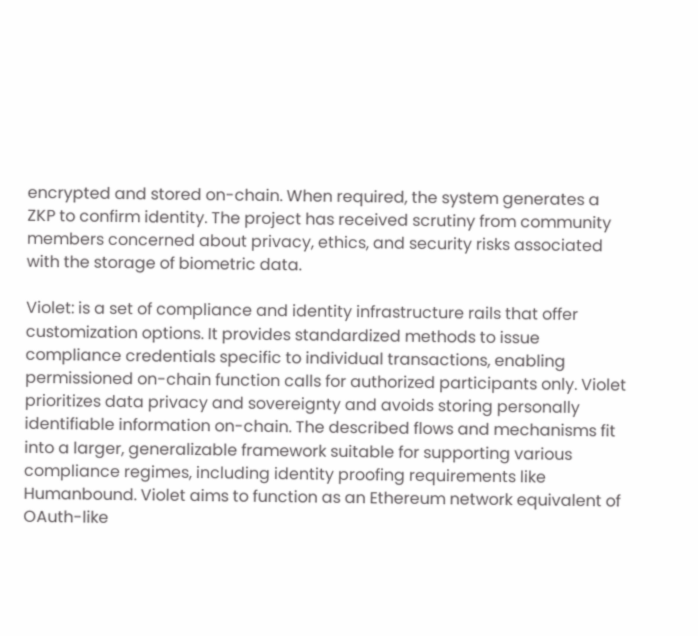encrypted and stored on-chain. When required, the system generates a ZKP to confirm identity. The project has received scrutiny from community members concerned about privacy, ethics, and security risks associated with the storage of biometric data.

Violet: is a set of compliance and identity infrastructure rails that offer customization options. It provides standardized methods to issue compliance credentials specific to individual transactions, enabling permissioned on-chain function calls for authorized participants only. Violet prioritizes data privacy and sovereignty and avoids storing personally identifiable information on-chain. The described flows and mechanisms fit into a larger, generalizable framework suitable for supporting various compliance regimes, including identity proofing requirements like Humanbound. Violet aims to function as an Ethereum network equivalent of OAuth-like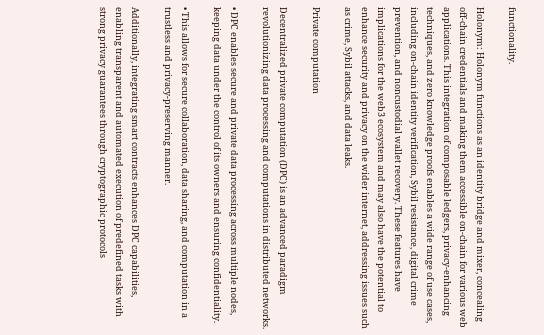functionality.

Holonym: Holonym functions as an identity bridge and mixer, concealing off-chain credentials and making them accessible on-chain for various web applications. This integration of composable ledgers, privacy-enhancing techniques, and zero knowledge proofs enables a wide range of use cases, including on-chain identity verification, Sybil resistance, digital crime prevention, and noncustodial wallet recovery. These features have implications for the web3 ecosystem and may also have the potential to enhance security and privacy on the wider internet, addressing issues such as crime, Sybil attacks, and data leaks.

Private computation

Decentralized private computation (DPC) is an advanced paradigm revolutionizing data processing and computations in distributed networks.

• DPC enables secure and private data processing across multiple nodes, keeping data under the control of its owners and ensuring confidentiality.

• This allows for secure collaboration, data sharing, and computation in a trustless and privacy-preserving manner.

Additionally, integrating smart contracts enhances DPC capabilities, enabling transparent and automated execution of predefined tasks with strong privacy guarantees through cryptographic protocols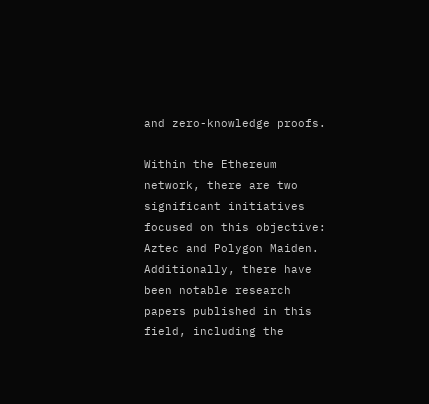and zero-knowledge proofs.

Within the Ethereum network, there are two significant initiatives focused on this objective: Aztec and Polygon Maiden. Additionally, there have been notable research papers published in this field, including the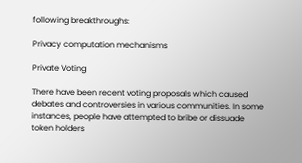following breakthroughs:

Privacy computation mechanisms

Private Voting

There have been recent voting proposals which caused debates and controversies in various communities. In some instances, people have attempted to bribe or dissuade token holders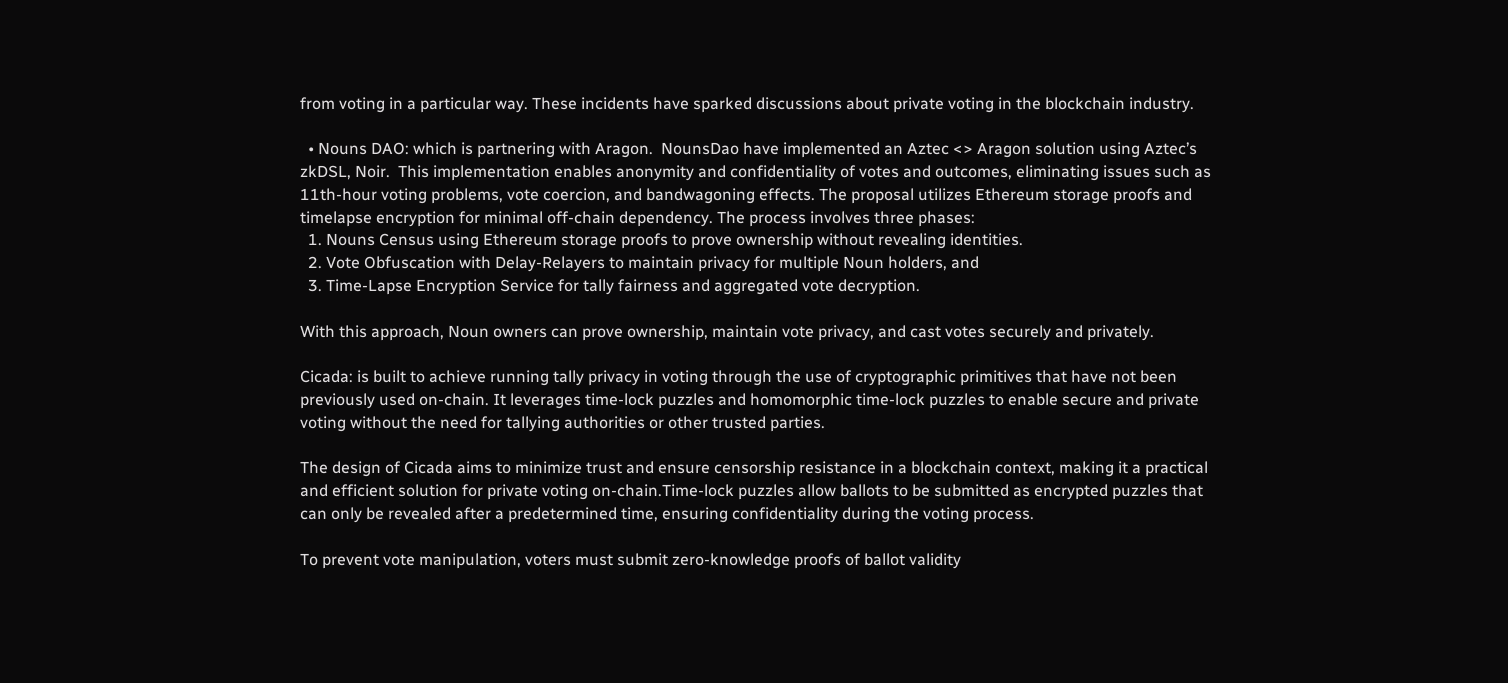from voting in a particular way. These incidents have sparked discussions about private voting in the blockchain industry.

  • Nouns DAO: which is partnering with Aragon.  NounsDao have implemented an Aztec <> Aragon solution using Aztec’s zkDSL, Noir.  This implementation enables anonymity and confidentiality of votes and outcomes, eliminating issues such as 11th-hour voting problems, vote coercion, and bandwagoning effects. The proposal utilizes Ethereum storage proofs and timelapse encryption for minimal off-chain dependency. The process involves three phases:
  1. Nouns Census using Ethereum storage proofs to prove ownership without revealing identities.
  2. Vote Obfuscation with Delay-Relayers to maintain privacy for multiple Noun holders, and
  3. Time-Lapse Encryption Service for tally fairness and aggregated vote decryption.

With this approach, Noun owners can prove ownership, maintain vote privacy, and cast votes securely and privately.

Cicada: is built to achieve running tally privacy in voting through the use of cryptographic primitives that have not been previously used on-chain. It leverages time-lock puzzles and homomorphic time-lock puzzles to enable secure and private voting without the need for tallying authorities or other trusted parties.

The design of Cicada aims to minimize trust and ensure censorship resistance in a blockchain context, making it a practical and efficient solution for private voting on-chain.Time-lock puzzles allow ballots to be submitted as encrypted puzzles that can only be revealed after a predetermined time, ensuring confidentiality during the voting process.

To prevent vote manipulation, voters must submit zero-knowledge proofs of ballot validity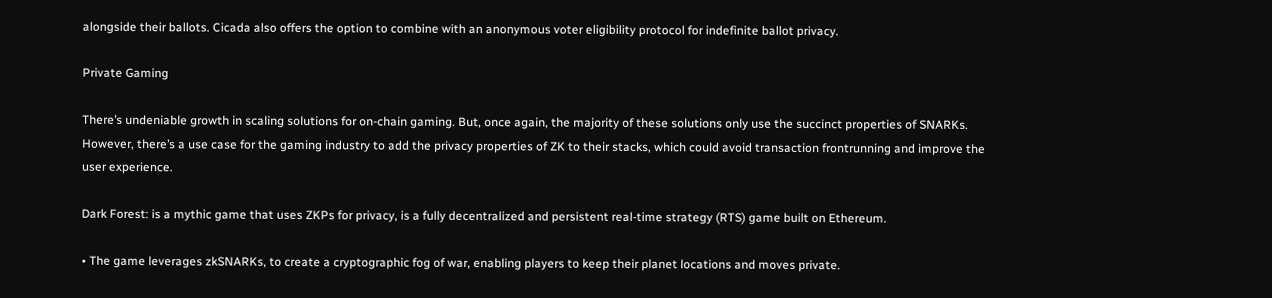alongside their ballots. Cicada also offers the option to combine with an anonymous voter eligibility protocol for indefinite ballot privacy.

Private Gaming

There’s undeniable growth in scaling solutions for on-chain gaming. But, once again, the majority of these solutions only use the succinct properties of SNARKs. However, there’s a use case for the gaming industry to add the privacy properties of ZK to their stacks, which could avoid transaction frontrunning and improve the user experience.

Dark Forest: is a mythic game that uses ZKPs for privacy, is a fully decentralized and persistent real-time strategy (RTS) game built on Ethereum.

• The game leverages zkSNARKs, to create a cryptographic fog of war, enabling players to keep their planet locations and moves private.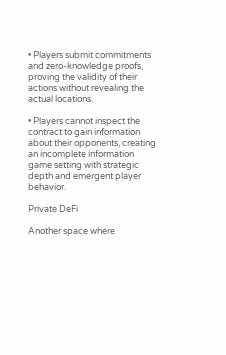• Players submit commitments and zero-knowledge proofs, proving the validity of their actions without revealing the actual locations.

• Players cannot inspect the contract to gain information about their opponents, creating an incomplete information game setting with strategic depth and emergent player behavior.

Private DeFi

Another space where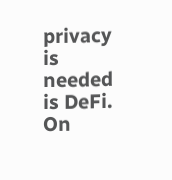privacy is needed is DeFi. On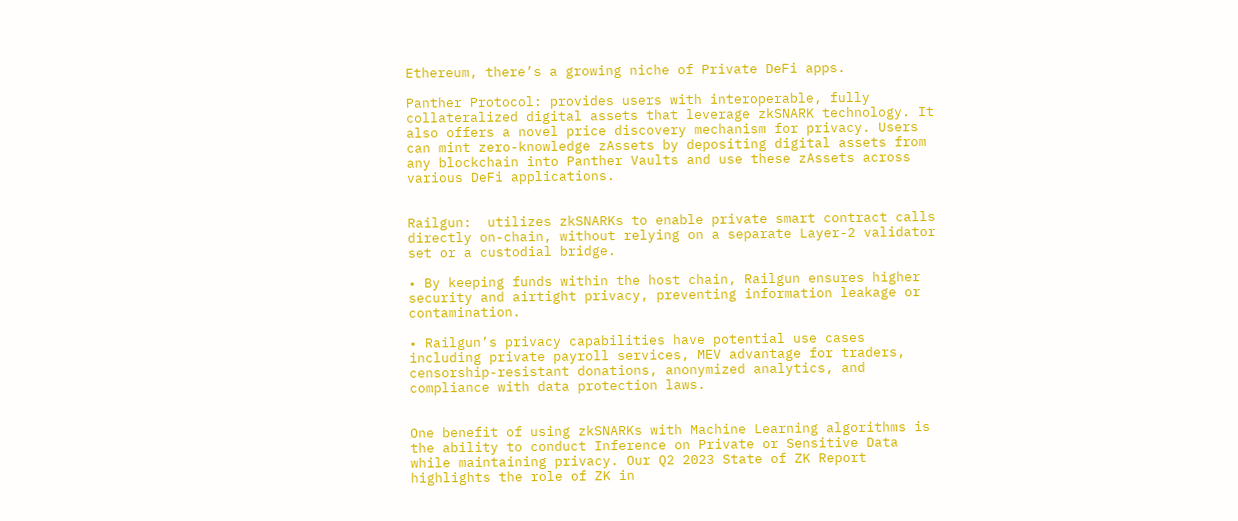Ethereum, there’s a growing niche of Private DeFi apps.

Panther Protocol: provides users with interoperable, fully collateralized digital assets that leverage zkSNARK technology. It also offers a novel price discovery mechanism for privacy. Users can mint zero-knowledge zAssets by depositing digital assets from any blockchain into Panther Vaults and use these zAssets across various DeFi applications.


Railgun:  utilizes zkSNARKs to enable private smart contract calls directly on-chain, without relying on a separate Layer-2 validator set or a custodial bridge.

• By keeping funds within the host chain, Railgun ensures higher security and airtight privacy, preventing information leakage or contamination.

• Railgun’s privacy capabilities have potential use cases including private payroll services, MEV advantage for traders, censorship-resistant donations, anonymized analytics, and compliance with data protection laws.


One benefit of using zkSNARKs with Machine Learning algorithms is the ability to conduct Inference on Private or Sensitive Data while maintaining privacy. Our Q2 2023 State of ZK Report highlights the role of ZK in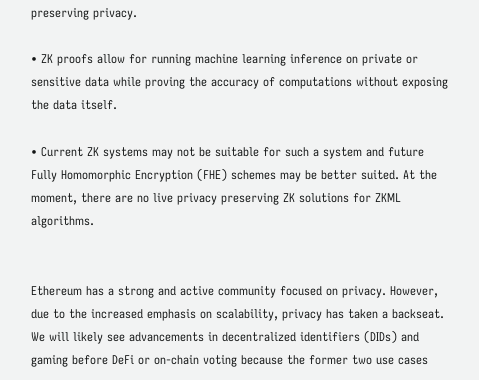preserving privacy.

• ZK proofs allow for running machine learning inference on private or sensitive data while proving the accuracy of computations without exposing the data itself.

• Current ZK systems may not be suitable for such a system and future Fully Homomorphic Encryption (FHE) schemes may be better suited. At the moment, there are no live privacy preserving ZK solutions for ZKML algorithms.


Ethereum has a strong and active community focused on privacy. However, due to the increased emphasis on scalability, privacy has taken a backseat. We will likely see advancements in decentralized identifiers (DIDs) and gaming before DeFi or on-chain voting because the former two use cases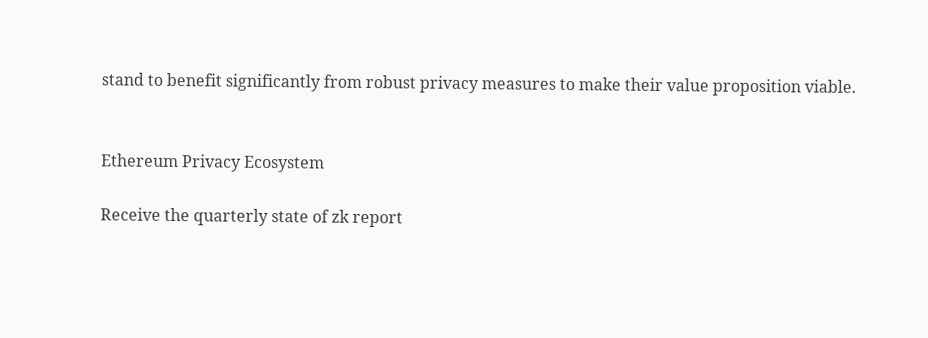stand to benefit significantly from robust privacy measures to make their value proposition viable.


Ethereum Privacy Ecosystem

Receive the quarterly state of zk report